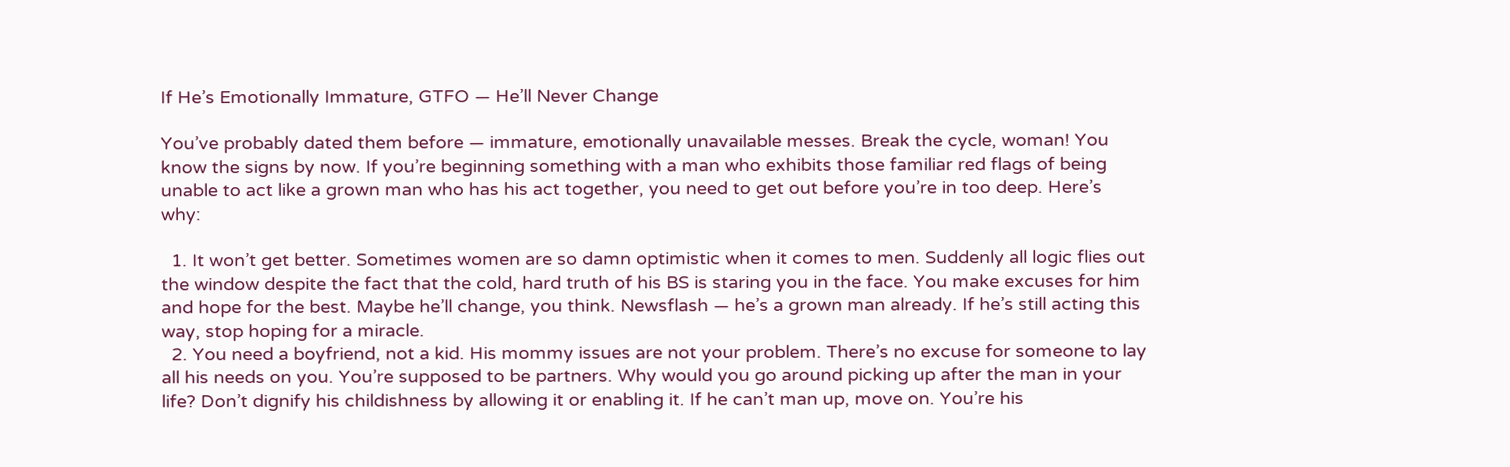If He’s Emotionally Immature, GTFO — He’ll Never Change

You’ve probably dated them before — immature, emotionally unavailable messes. Break the cycle, woman! You know the signs by now. If you’re beginning something with a man who exhibits those familiar red flags of being unable to act like a grown man who has his act together, you need to get out before you’re in too deep. Here’s why:

  1. It won’t get better. Sometimes women are so damn optimistic when it comes to men. Suddenly all logic flies out the window despite the fact that the cold, hard truth of his BS is staring you in the face. You make excuses for him and hope for the best. Maybe he’ll change, you think. Newsflash — he’s a grown man already. If he’s still acting this way, stop hoping for a miracle.
  2. You need a boyfriend, not a kid. His mommy issues are not your problem. There’s no excuse for someone to lay all his needs on you. You’re supposed to be partners. Why would you go around picking up after the man in your life? Don’t dignify his childishness by allowing it or enabling it. If he can’t man up, move on. You’re his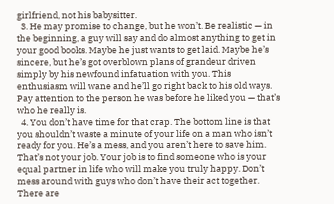girlfriend, not his babysitter.
  3. He may promise to change, but he won’t. Be realistic — in the beginning, a guy will say and do almost anything to get in your good books. Maybe he just wants to get laid. Maybe he’s sincere, but he’s got overblown plans of grandeur driven simply by his newfound infatuation with you. This enthusiasm will wane and he’ll go right back to his old ways. Pay attention to the person he was before he liked you — that’s who he really is.
  4. You don’t have time for that crap. The bottom line is that you shouldn’t waste a minute of your life on a man who isn’t ready for you. He’s a mess, and you aren’t here to save him. That’s not your job. Your job is to find someone who is your equal partner in life who will make you truly happy. Don’t mess around with guys who don’t have their act together. There are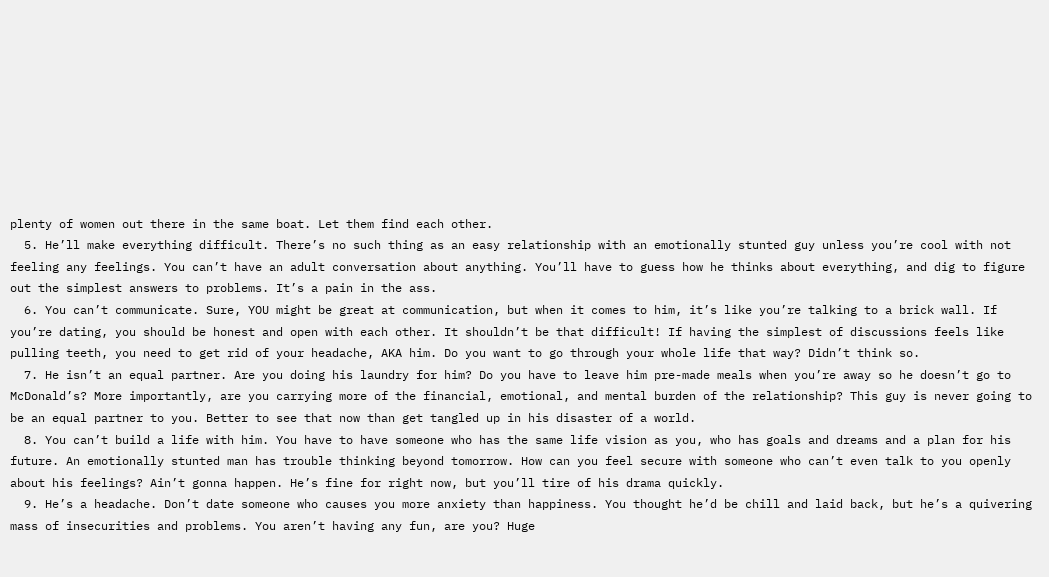plenty of women out there in the same boat. Let them find each other.
  5. He’ll make everything difficult. There’s no such thing as an easy relationship with an emotionally stunted guy unless you’re cool with not feeling any feelings. You can’t have an adult conversation about anything. You’ll have to guess how he thinks about everything, and dig to figure out the simplest answers to problems. It’s a pain in the ass.
  6. You can’t communicate. Sure, YOU might be great at communication, but when it comes to him, it’s like you’re talking to a brick wall. If you’re dating, you should be honest and open with each other. It shouldn’t be that difficult! If having the simplest of discussions feels like pulling teeth, you need to get rid of your headache, AKA him. Do you want to go through your whole life that way? Didn’t think so.
  7. He isn’t an equal partner. Are you doing his laundry for him? Do you have to leave him pre-made meals when you’re away so he doesn’t go to McDonald’s? More importantly, are you carrying more of the financial, emotional, and mental burden of the relationship? This guy is never going to be an equal partner to you. Better to see that now than get tangled up in his disaster of a world.
  8. You can’t build a life with him. You have to have someone who has the same life vision as you, who has goals and dreams and a plan for his future. An emotionally stunted man has trouble thinking beyond tomorrow. How can you feel secure with someone who can’t even talk to you openly about his feelings? Ain’t gonna happen. He’s fine for right now, but you’ll tire of his drama quickly.
  9. He’s a headache. Don’t date someone who causes you more anxiety than happiness. You thought he’d be chill and laid back, but he’s a quivering mass of insecurities and problems. You aren’t having any fun, are you? Huge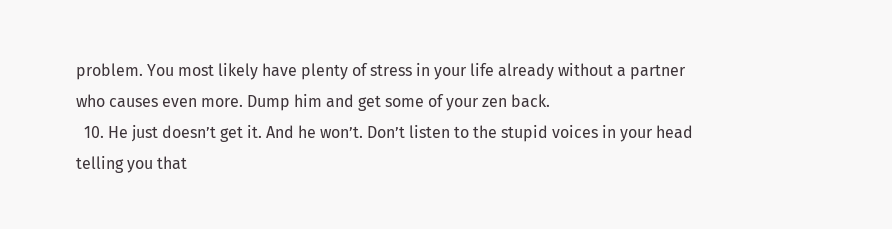problem. You most likely have plenty of stress in your life already without a partner who causes even more. Dump him and get some of your zen back.
  10. He just doesn’t get it. And he won’t. Don’t listen to the stupid voices in your head telling you that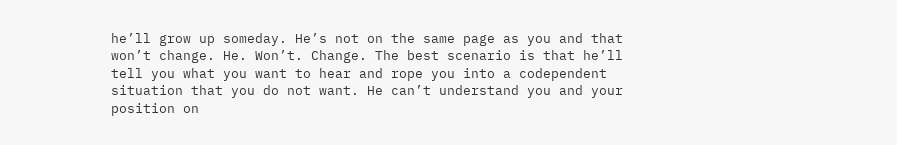he’ll grow up someday. He’s not on the same page as you and that won’t change. He. Won’t. Change. The best scenario is that he’ll tell you what you want to hear and rope you into a codependent situation that you do not want. He can’t understand you and your position on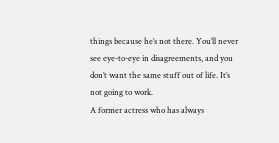things because he’s not there. You’ll never see eye-to-eye in disagreements, and you don’t want the same stuff out of life. It’s not going to work.
A former actress who has always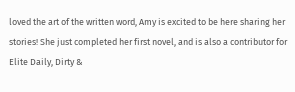loved the art of the written word, Amy is excited to be here sharing her stories! She just completed her first novel, and is also a contributor for Elite Daily, Dirty &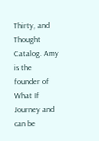Thirty, and Thought Catalog. Amy is the founder of What If Journey and can be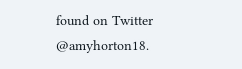found on Twitter @amyhorton18.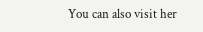You can also visit her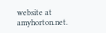website at amyhorton.net.